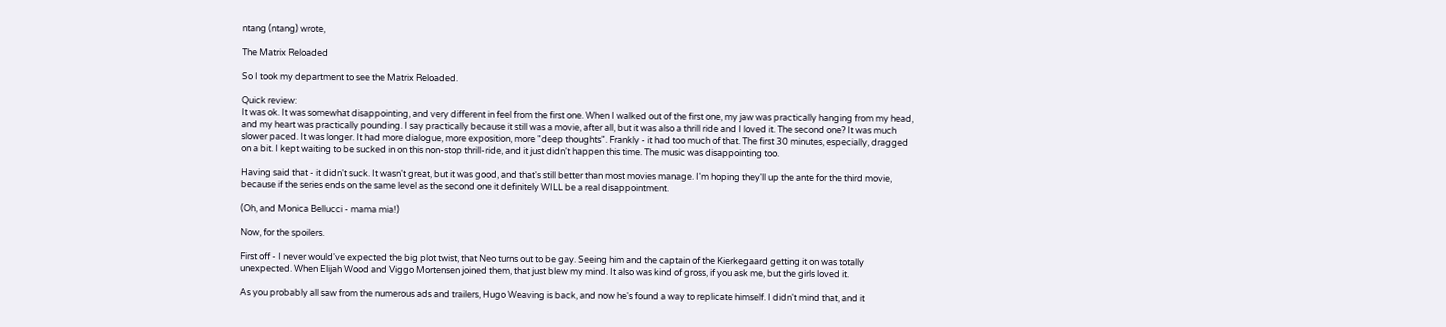ntang (ntang) wrote,

The Matrix Reloaded

So I took my department to see the Matrix Reloaded.

Quick review:
It was ok. It was somewhat disappointing, and very different in feel from the first one. When I walked out of the first one, my jaw was practically hanging from my head, and my heart was practically pounding. I say practically because it still was a movie, after all, but it was also a thrill ride and I loved it. The second one? It was much slower paced. It was longer. It had more dialogue, more exposition, more "deep thoughts". Frankly - it had too much of that. The first 30 minutes, especially, dragged on a bit. I kept waiting to be sucked in on this non-stop thrill-ride, and it just didn't happen this time. The music was disappointing too.

Having said that - it didn't suck. It wasn't great, but it was good, and that's still better than most movies manage. I'm hoping they'll up the ante for the third movie, because if the series ends on the same level as the second one it definitely WILL be a real disappointment.

(Oh, and Monica Bellucci - mama mia!)

Now, for the spoilers.

First off - I never would've expected the big plot twist, that Neo turns out to be gay. Seeing him and the captain of the Kierkegaard getting it on was totally unexpected. When Elijah Wood and Viggo Mortensen joined them, that just blew my mind. It also was kind of gross, if you ask me, but the girls loved it.

As you probably all saw from the numerous ads and trailers, Hugo Weaving is back, and now he's found a way to replicate himself. I didn't mind that, and it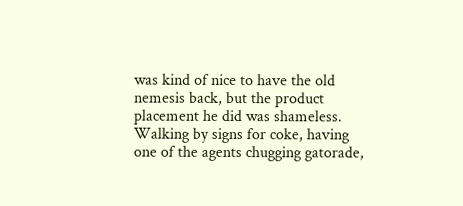was kind of nice to have the old nemesis back, but the product placement he did was shameless. Walking by signs for coke, having one of the agents chugging gatorade,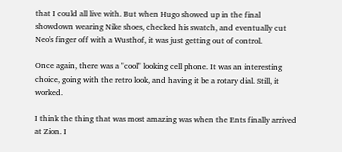that I could all live with. But when Hugo showed up in the final showdown wearing Nike shoes, checked his swatch, and eventually cut Neo's finger off with a Wusthof, it was just getting out of control.

Once again, there was a "cool" looking cell phone. It was an interesting choice, going with the retro look, and having it be a rotary dial. Still, it worked.

I think the thing that was most amazing was when the Ents finally arrived at Zion. I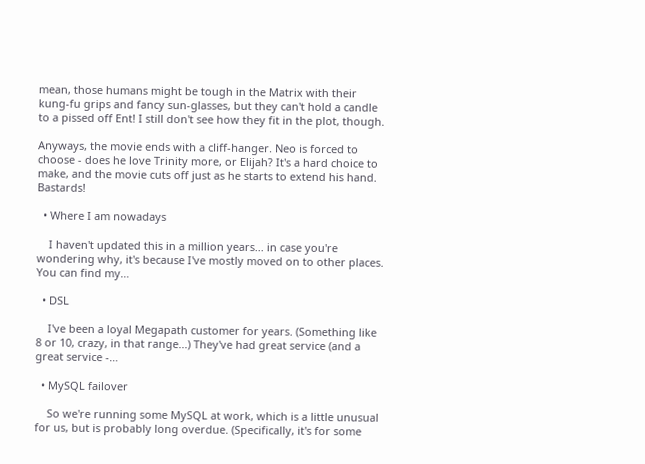mean, those humans might be tough in the Matrix with their kung-fu grips and fancy sun-glasses, but they can't hold a candle to a pissed off Ent! I still don't see how they fit in the plot, though.

Anyways, the movie ends with a cliff-hanger. Neo is forced to choose - does he love Trinity more, or Elijah? It's a hard choice to make, and the movie cuts off just as he starts to extend his hand. Bastards!

  • Where I am nowadays

    I haven't updated this in a million years... in case you're wondering why, it's because I've mostly moved on to other places. You can find my…

  • DSL

    I've been a loyal Megapath customer for years. (Something like 8 or 10, crazy, in that range...) They've had great service (and a great service -…

  • MySQL failover

    So we're running some MySQL at work, which is a little unusual for us, but is probably long overdue. (Specifically, it's for some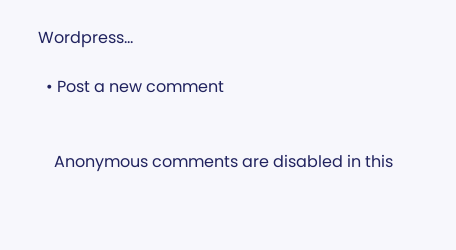Wordpress…

  • Post a new comment


    Anonymous comments are disabled in this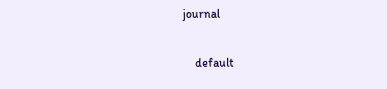journal

    default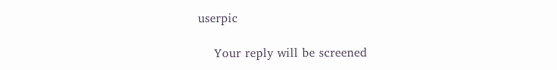userpic

    Your reply will be screened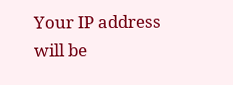Your IP address will be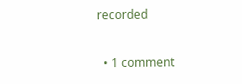recorded

  • 1 comment